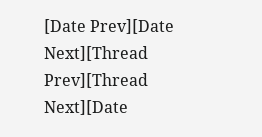[Date Prev][Date Next][Thread Prev][Thread Next][Date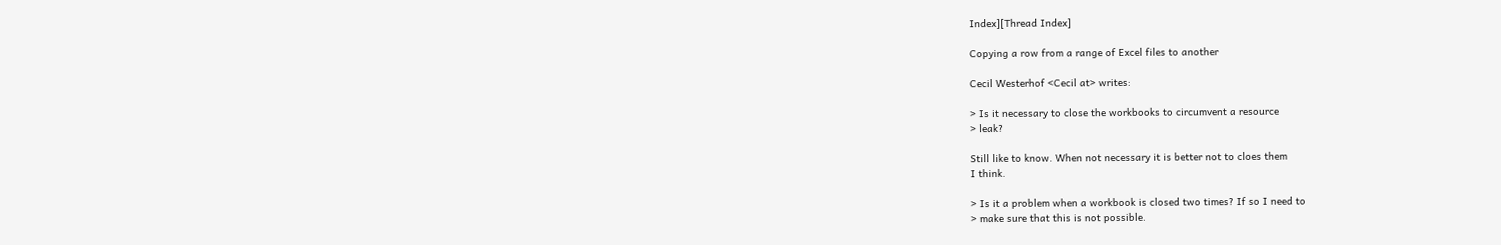Index][Thread Index]

Copying a row from a range of Excel files to another

Cecil Westerhof <Cecil at> writes:

> Is it necessary to close the workbooks to circumvent a resource
> leak?

Still like to know. When not necessary it is better not to cloes them
I think.

> Is it a problem when a workbook is closed two times? If so I need to
> make sure that this is not possible.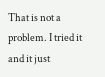That is not a problem. I tried it and it just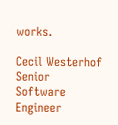works.

Cecil Westerhof
Senior Software Engineer